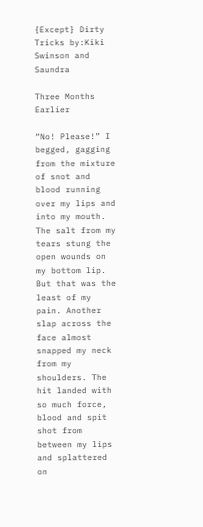{Except} Dirty Tricks by:Kiki Swinson and Saundra

Three Months Earlier

“No! Please!” I begged, gagging from the mixture of snot and blood running over my lips and into my mouth. The salt from my tears stung the open wounds on my bottom lip. But that was the least of my pain. Another slap across the face almost snapped my neck from my shoulders. The hit landed with so much force, blood and spit shot from between my lips and splattered on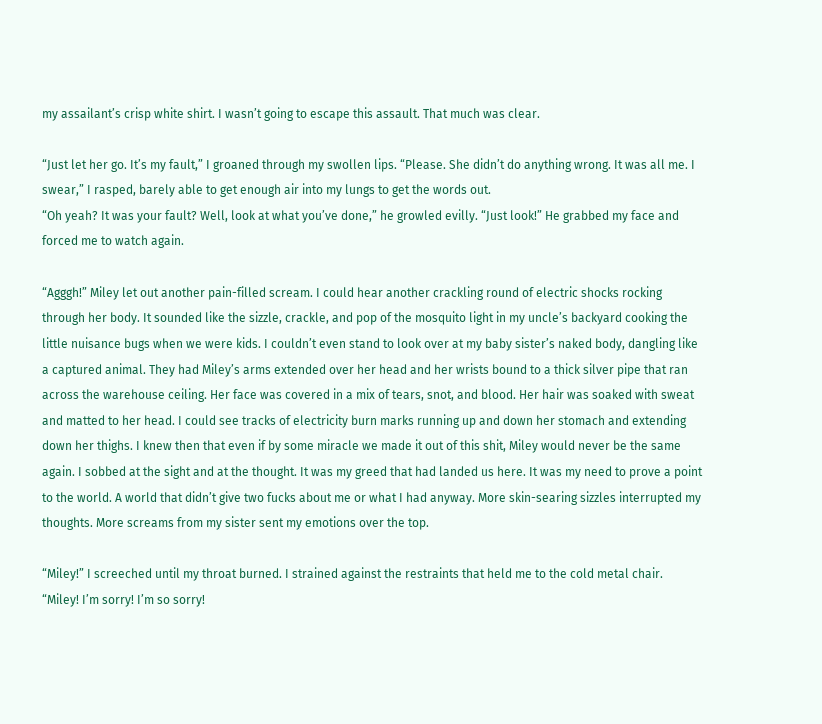my assailant’s crisp white shirt. I wasn’t going to escape this assault. That much was clear.

“Just let her go. It’s my fault,” I groaned through my swollen lips. “Please. She didn’t do anything wrong. It was all me. I swear,” I rasped, barely able to get enough air into my lungs to get the words out.
“Oh yeah? It was your fault? Well, look at what you’ve done,” he growled evilly. “Just look!” He grabbed my face and forced me to watch again.

“Agggh!” Miley let out another pain-filled scream. I could hear another crackling round of electric shocks rocking through her body. It sounded like the sizzle, crackle, and pop of the mosquito light in my uncle’s backyard cooking the little nuisance bugs when we were kids. I couldn’t even stand to look over at my baby sister’s naked body, dangling like a captured animal. They had Miley’s arms extended over her head and her wrists bound to a thick silver pipe that ran across the warehouse ceiling. Her face was covered in a mix of tears, snot, and blood. Her hair was soaked with sweat and matted to her head. I could see tracks of electricity burn marks running up and down her stomach and extending down her thighs. I knew then that even if by some miracle we made it out of this shit, Miley would never be the same again. I sobbed at the sight and at the thought. It was my greed that had landed us here. It was my need to prove a point to the world. A world that didn’t give two fucks about me or what I had anyway. More skin-searing sizzles interrupted my thoughts. More screams from my sister sent my emotions over the top.

“Miley!” I screeched until my throat burned. I strained against the restraints that held me to the cold metal chair. “Miley! I’m sorry! I’m so sorry!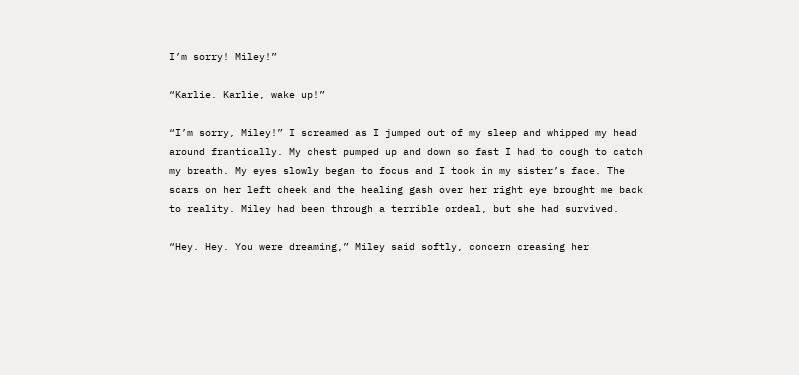I’m sorry! Miley!”

“Karlie. Karlie, wake up!”

“I’m sorry, Miley!” I screamed as I jumped out of my sleep and whipped my head around frantically. My chest pumped up and down so fast I had to cough to catch my breath. My eyes slowly began to focus and I took in my sister’s face. The scars on her left cheek and the healing gash over her right eye brought me back to reality. Miley had been through a terrible ordeal, but she had survived.

“Hey. Hey. You were dreaming,” Miley said softly, concern creasing her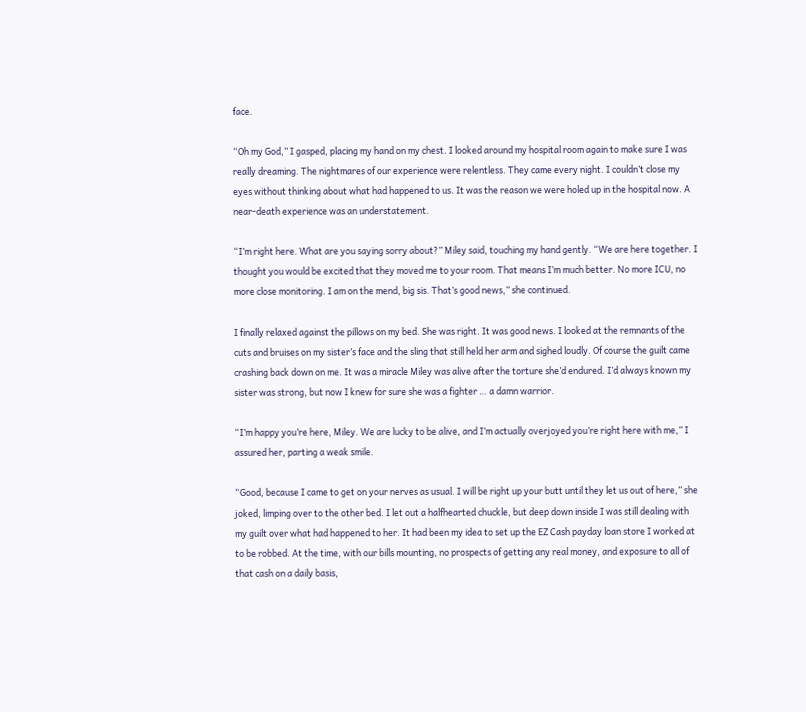face.

“Oh my God,” I gasped, placing my hand on my chest. I looked around my hospital room again to make sure I was really dreaming. The nightmares of our experience were relentless. They came every night. I couldn’t close my eyes without thinking about what had happened to us. It was the reason we were holed up in the hospital now. A near-death experience was an understatement.

“I’m right here. What are you saying sorry about?” Miley said, touching my hand gently. “We are here together. I thought you would be excited that they moved me to your room. That means I’m much better. No more ICU, no more close monitoring. I am on the mend, big sis. That’s good news,” she continued.

I finally relaxed against the pillows on my bed. She was right. It was good news. I looked at the remnants of the cuts and bruises on my sister’s face and the sling that still held her arm and sighed loudly. Of course the guilt came crashing back down on me. It was a miracle Miley was alive after the torture she’d endured. I’d always known my sister was strong, but now I knew for sure she was a fighter … a damn warrior.

“I’m happy you’re here, Miley. We are lucky to be alive, and I’m actually overjoyed you’re right here with me,” I assured her, parting a weak smile.

“Good, because I came to get on your nerves as usual. I will be right up your butt until they let us out of here,” she joked, limping over to the other bed. I let out a halfhearted chuckle, but deep down inside I was still dealing with my guilt over what had happened to her. It had been my idea to set up the EZ Cash payday loan store I worked at to be robbed. At the time, with our bills mounting, no prospects of getting any real money, and exposure to all of that cash on a daily basis,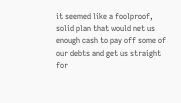it seemed like a foolproof, solid plan that would net us enough cash to pay off some of our debts and get us straight for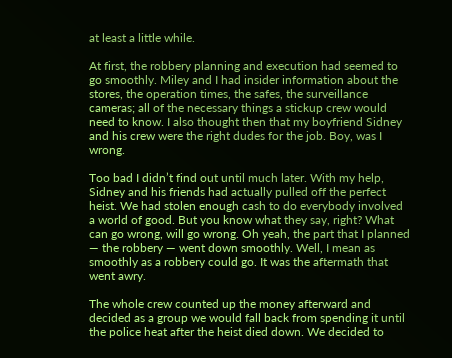at least a little while.

At first, the robbery planning and execution had seemed to go smoothly. Miley and I had insider information about the stores, the operation times, the safes, the surveillance cameras; all of the necessary things a stickup crew would need to know. I also thought then that my boyfriend Sidney and his crew were the right dudes for the job. Boy, was I wrong.

Too bad I didn’t find out until much later. With my help, Sidney and his friends had actually pulled off the perfect heist. We had stolen enough cash to do everybody involved a world of good. But you know what they say, right? What can go wrong, will go wrong. Oh yeah, the part that I planned — the robbery — went down smoothly. Well, I mean as smoothly as a robbery could go. It was the aftermath that went awry.

The whole crew counted up the money afterward and decided as a group we would fall back from spending it until the police heat after the heist died down. We decided to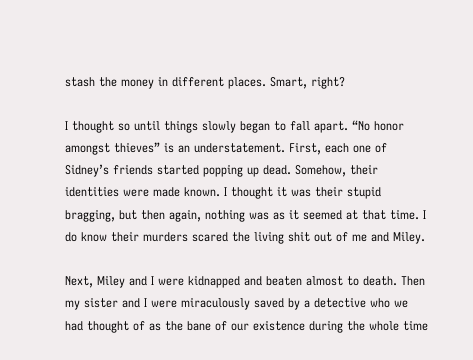stash the money in different places. Smart, right?

I thought so until things slowly began to fall apart. “No honor amongst thieves” is an understatement. First, each one of Sidney’s friends started popping up dead. Somehow, their identities were made known. I thought it was their stupid bragging, but then again, nothing was as it seemed at that time. I do know their murders scared the living shit out of me and Miley.

Next, Miley and I were kidnapped and beaten almost to death. Then my sister and I were miraculously saved by a detective who we had thought of as the bane of our existence during the whole time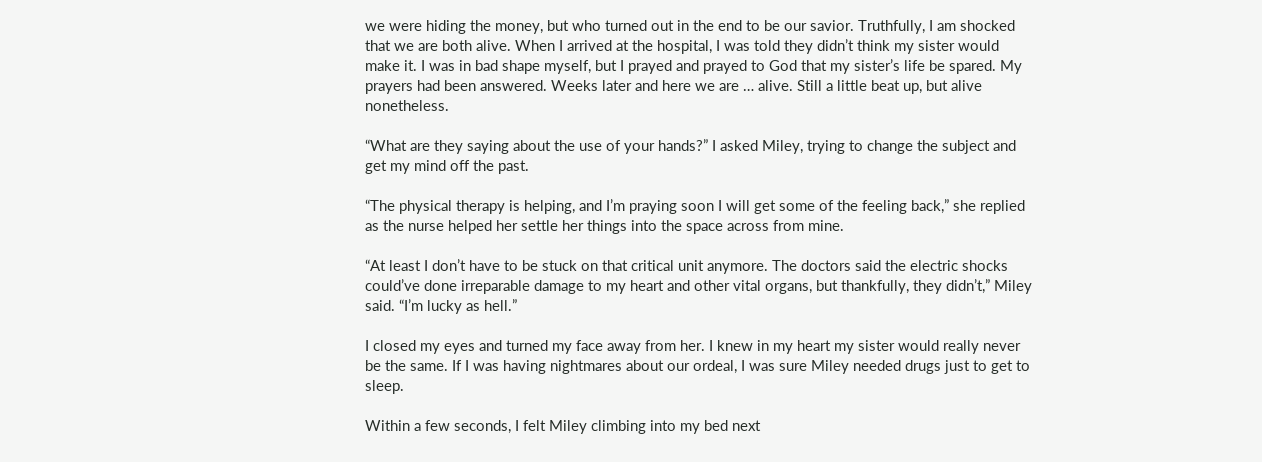we were hiding the money, but who turned out in the end to be our savior. Truthfully, I am shocked that we are both alive. When I arrived at the hospital, I was told they didn’t think my sister would make it. I was in bad shape myself, but I prayed and prayed to God that my sister’s life be spared. My prayers had been answered. Weeks later and here we are … alive. Still a little beat up, but alive nonetheless.

“What are they saying about the use of your hands?” I asked Miley, trying to change the subject and get my mind off the past.

“The physical therapy is helping, and I’m praying soon I will get some of the feeling back,” she replied as the nurse helped her settle her things into the space across from mine.

“At least I don’t have to be stuck on that critical unit anymore. The doctors said the electric shocks could’ve done irreparable damage to my heart and other vital organs, but thankfully, they didn’t,” Miley said. “I’m lucky as hell.”

I closed my eyes and turned my face away from her. I knew in my heart my sister would really never be the same. If I was having nightmares about our ordeal, I was sure Miley needed drugs just to get to sleep.

Within a few seconds, I felt Miley climbing into my bed next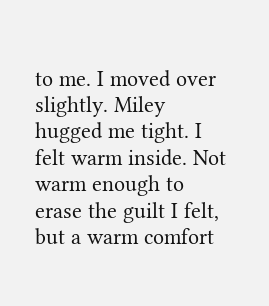to me. I moved over slightly. Miley hugged me tight. I felt warm inside. Not warm enough to erase the guilt I felt, but a warm comfort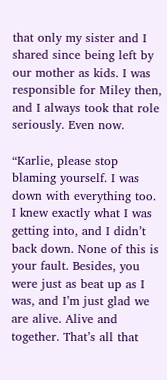that only my sister and I shared since being left by our mother as kids. I was responsible for Miley then, and I always took that role seriously. Even now.

“Karlie, please stop blaming yourself. I was down with everything too. I knew exactly what I was getting into, and I didn’t back down. None of this is your fault. Besides, you were just as beat up as I was, and I’m just glad we are alive. Alive and together. That’s all that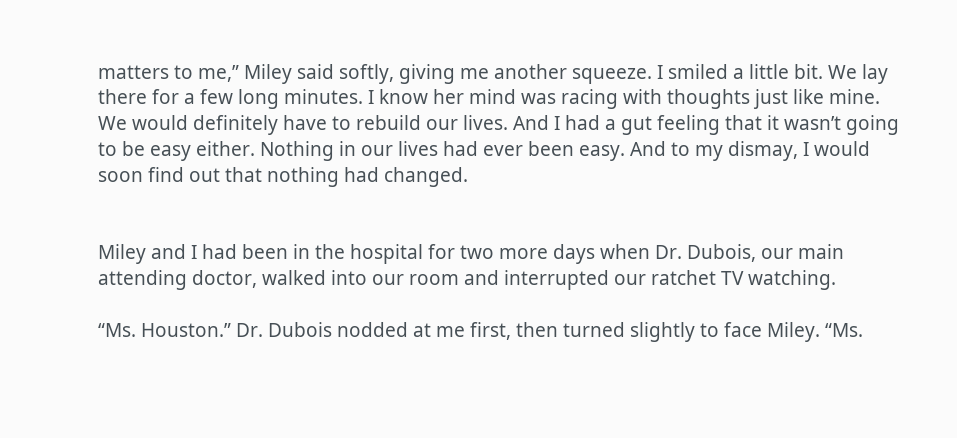matters to me,” Miley said softly, giving me another squeeze. I smiled a little bit. We lay there for a few long minutes. I know her mind was racing with thoughts just like mine. We would definitely have to rebuild our lives. And I had a gut feeling that it wasn’t going to be easy either. Nothing in our lives had ever been easy. And to my dismay, I would soon find out that nothing had changed.


Miley and I had been in the hospital for two more days when Dr. Dubois, our main attending doctor, walked into our room and interrupted our ratchet TV watching.

“Ms. Houston.” Dr. Dubois nodded at me first, then turned slightly to face Miley. “Ms.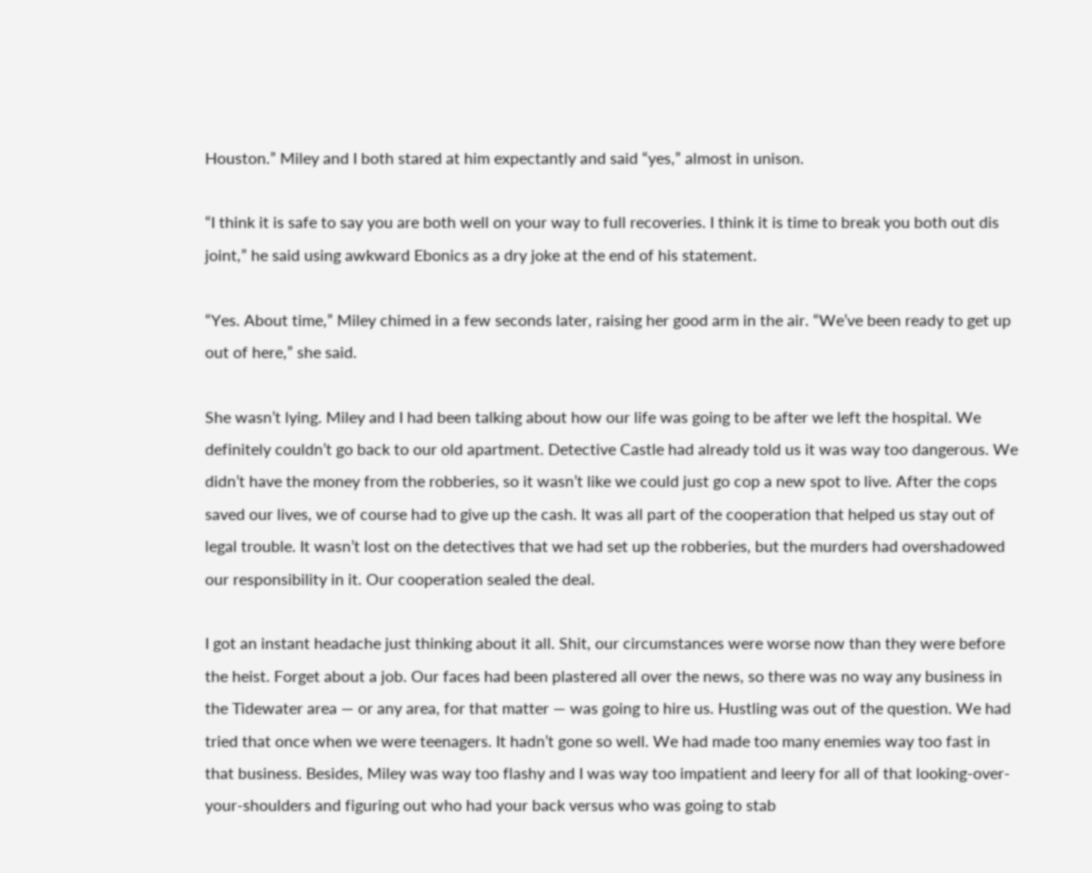Houston.” Miley and I both stared at him expectantly and said “yes,” almost in unison.

“I think it is safe to say you are both well on your way to full recoveries. I think it is time to break you both out dis joint,” he said using awkward Ebonics as a dry joke at the end of his statement.

“Yes. About time,” Miley chimed in a few seconds later, raising her good arm in the air. “We’ve been ready to get up out of here,” she said.

She wasn’t lying. Miley and I had been talking about how our life was going to be after we left the hospital. We definitely couldn’t go back to our old apartment. Detective Castle had already told us it was way too dangerous. We didn’t have the money from the robberies, so it wasn’t like we could just go cop a new spot to live. After the cops saved our lives, we of course had to give up the cash. It was all part of the cooperation that helped us stay out of legal trouble. It wasn’t lost on the detectives that we had set up the robberies, but the murders had overshadowed our responsibility in it. Our cooperation sealed the deal.

I got an instant headache just thinking about it all. Shit, our circumstances were worse now than they were before the heist. Forget about a job. Our faces had been plastered all over the news, so there was no way any business in the Tidewater area — or any area, for that matter — was going to hire us. Hustling was out of the question. We had tried that once when we were teenagers. It hadn’t gone so well. We had made too many enemies way too fast in that business. Besides, Miley was way too flashy and I was way too impatient and leery for all of that looking-over-your-shoulders and figuring out who had your back versus who was going to stab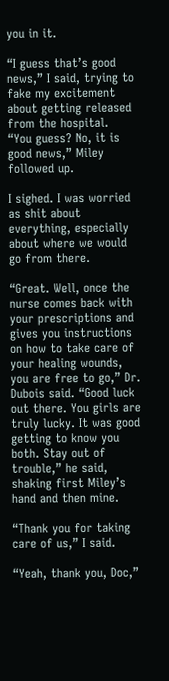you in it.

“I guess that’s good news,” I said, trying to fake my excitement about getting released from the hospital.
“You guess? No, it is good news,” Miley followed up.

I sighed. I was worried as shit about everything, especially about where we would go from there.

“Great. Well, once the nurse comes back with your prescriptions and gives you instructions on how to take care of your healing wounds, you are free to go,” Dr. Dubois said. “Good luck out there. You girls are truly lucky. It was good getting to know you both. Stay out of trouble,” he said, shaking first Miley’s hand and then mine.

“Thank you for taking care of us,” I said.

“Yeah, thank you, Doc,”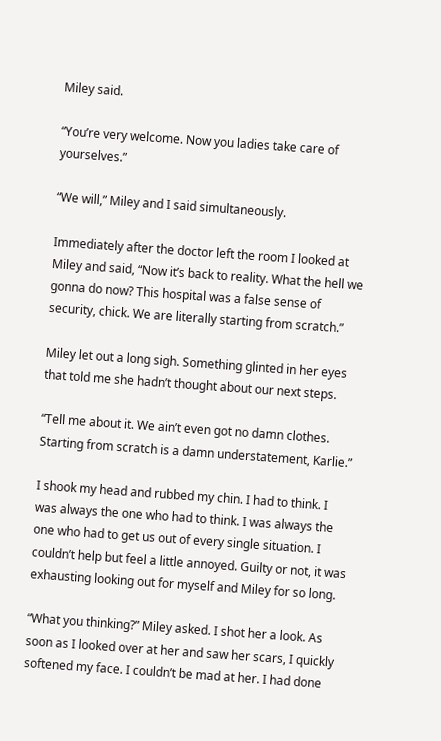Miley said.

“You’re very welcome. Now you ladies take care of yourselves.”

“We will,” Miley and I said simultaneously.

Immediately after the doctor left the room I looked at Miley and said, “Now it’s back to reality. What the hell we gonna do now? This hospital was a false sense of security, chick. We are literally starting from scratch.”

Miley let out a long sigh. Something glinted in her eyes that told me she hadn’t thought about our next steps.

“Tell me about it. We ain’t even got no damn clothes. Starting from scratch is a damn understatement, Karlie.”

I shook my head and rubbed my chin. I had to think. I was always the one who had to think. I was always the one who had to get us out of every single situation. I couldn’t help but feel a little annoyed. Guilty or not, it was exhausting looking out for myself and Miley for so long.

“What you thinking?” Miley asked. I shot her a look. As soon as I looked over at her and saw her scars, I quickly softened my face. I couldn’t be mad at her. I had done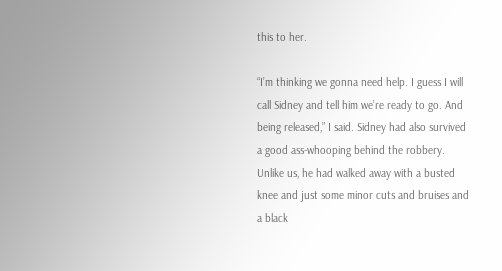this to her.

“I’m thinking we gonna need help. I guess I will call Sidney and tell him we’re ready to go. And being released,” I said. Sidney had also survived a good ass-whooping behind the robbery. Unlike us, he had walked away with a busted knee and just some minor cuts and bruises and a black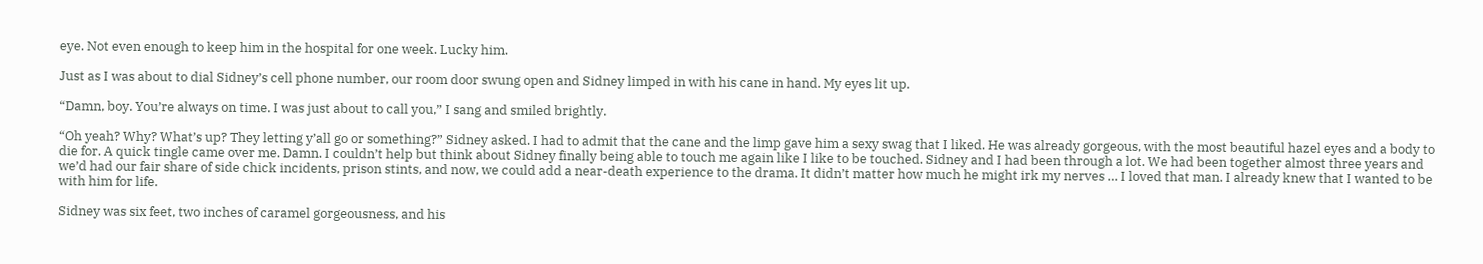eye. Not even enough to keep him in the hospital for one week. Lucky him.

Just as I was about to dial Sidney’s cell phone number, our room door swung open and Sidney limped in with his cane in hand. My eyes lit up.

“Damn, boy. You’re always on time. I was just about to call you,” I sang and smiled brightly.

“Oh yeah? Why? What’s up? They letting y’all go or something?” Sidney asked. I had to admit that the cane and the limp gave him a sexy swag that I liked. He was already gorgeous, with the most beautiful hazel eyes and a body to die for. A quick tingle came over me. Damn. I couldn’t help but think about Sidney finally being able to touch me again like I like to be touched. Sidney and I had been through a lot. We had been together almost three years and we’d had our fair share of side chick incidents, prison stints, and now, we could add a near-death experience to the drama. It didn’t matter how much he might irk my nerves … I loved that man. I already knew that I wanted to be with him for life.

Sidney was six feet, two inches of caramel gorgeousness, and his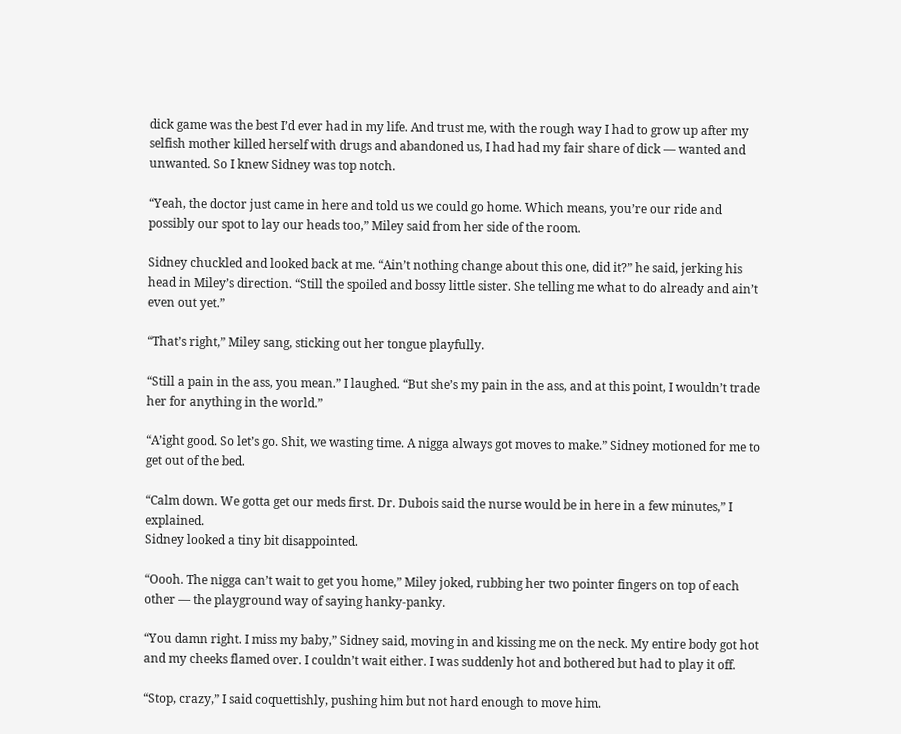dick game was the best I’d ever had in my life. And trust me, with the rough way I had to grow up after my selfish mother killed herself with drugs and abandoned us, I had had my fair share of dick — wanted and unwanted. So I knew Sidney was top notch.

“Yeah, the doctor just came in here and told us we could go home. Which means, you’re our ride and possibly our spot to lay our heads too,” Miley said from her side of the room.

Sidney chuckled and looked back at me. “Ain’t nothing change about this one, did it?” he said, jerking his head in Miley’s direction. “Still the spoiled and bossy little sister. She telling me what to do already and ain’t even out yet.”

“That’s right,” Miley sang, sticking out her tongue playfully.

“Still a pain in the ass, you mean.” I laughed. “But she’s my pain in the ass, and at this point, I wouldn’t trade her for anything in the world.”

“A’ight good. So let’s go. Shit, we wasting time. A nigga always got moves to make.” Sidney motioned for me to get out of the bed.

“Calm down. We gotta get our meds first. Dr. Dubois said the nurse would be in here in a few minutes,” I explained.
Sidney looked a tiny bit disappointed.

“Oooh. The nigga can’t wait to get you home,” Miley joked, rubbing her two pointer fingers on top of each other — the playground way of saying hanky-panky.

“You damn right. I miss my baby,” Sidney said, moving in and kissing me on the neck. My entire body got hot and my cheeks flamed over. I couldn’t wait either. I was suddenly hot and bothered but had to play it off.

“Stop, crazy,” I said coquettishly, pushing him but not hard enough to move him.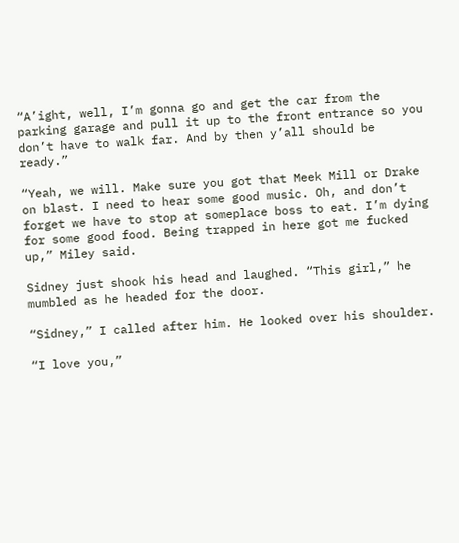“A’ight, well, I’m gonna go and get the car from the parking garage and pull it up to the front entrance so you don’t have to walk far. And by then y’all should be ready.”

“Yeah, we will. Make sure you got that Meek Mill or Drake on blast. I need to hear some good music. Oh, and don’t forget we have to stop at someplace boss to eat. I’m dying for some good food. Being trapped in here got me fucked up,” Miley said.

Sidney just shook his head and laughed. “This girl,” he mumbled as he headed for the door.

“Sidney,” I called after him. He looked over his shoulder.

“I love you,”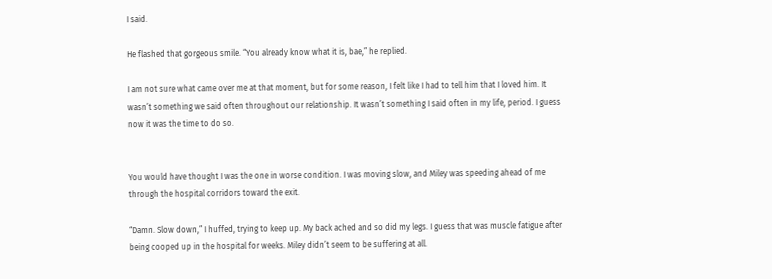I said.

He flashed that gorgeous smile. “You already know what it is, bae,” he replied.

I am not sure what came over me at that moment, but for some reason, I felt like I had to tell him that I loved him. It wasn’t something we said often throughout our relationship. It wasn’t something I said often in my life, period. I guess now it was the time to do so.


You would have thought I was the one in worse condition. I was moving slow, and Miley was speeding ahead of me through the hospital corridors toward the exit.

“Damn. Slow down,” I huffed, trying to keep up. My back ached and so did my legs. I guess that was muscle fatigue after being cooped up in the hospital for weeks. Miley didn’t seem to be suffering at all.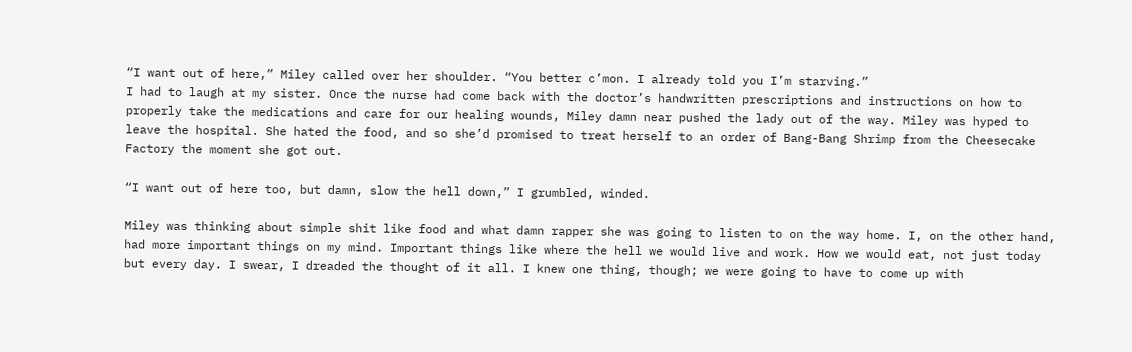“I want out of here,” Miley called over her shoulder. “You better c’mon. I already told you I’m starving.”
I had to laugh at my sister. Once the nurse had come back with the doctor’s handwritten prescriptions and instructions on how to properly take the medications and care for our healing wounds, Miley damn near pushed the lady out of the way. Miley was hyped to leave the hospital. She hated the food, and so she’d promised to treat herself to an order of Bang-Bang Shrimp from the Cheesecake Factory the moment she got out.

“I want out of here too, but damn, slow the hell down,” I grumbled, winded.

Miley was thinking about simple shit like food and what damn rapper she was going to listen to on the way home. I, on the other hand, had more important things on my mind. Important things like where the hell we would live and work. How we would eat, not just today but every day. I swear, I dreaded the thought of it all. I knew one thing, though; we were going to have to come up with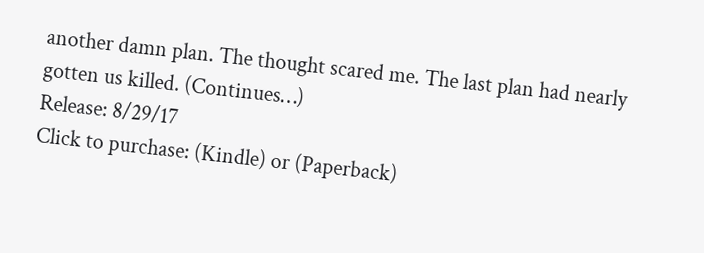another damn plan. The thought scared me. The last plan had nearly gotten us killed. (Continues…)
Release: 8/29/17
Click to purchase: (Kindle) or (Paperback)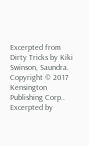Excerpted from Dirty Tricks by Kiki Swinson, Saundra. Copyright © 2017 Kensington Publishing Corp.. Excerpted by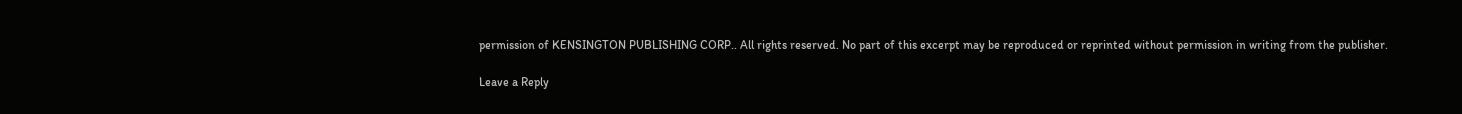permission of KENSINGTON PUBLISHING CORP.. All rights reserved. No part of this excerpt may be reproduced or reprinted without permission in writing from the publisher.

Leave a Reply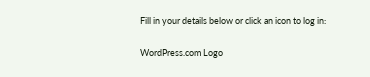Fill in your details below or click an icon to log in:

WordPress.com Logo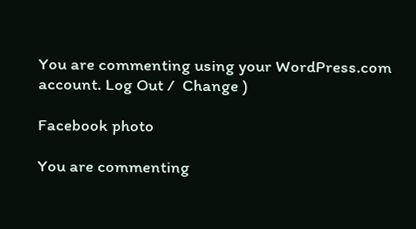You are commenting using your WordPress.com account. Log Out /  Change )

Facebook photo

You are commenting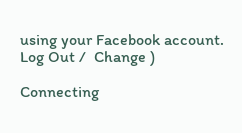using your Facebook account. Log Out /  Change )

Connecting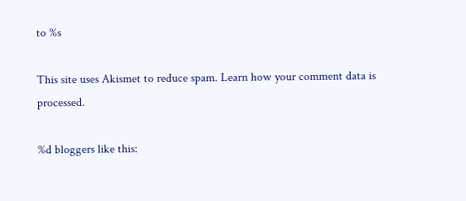to %s

This site uses Akismet to reduce spam. Learn how your comment data is processed.

%d bloggers like this: